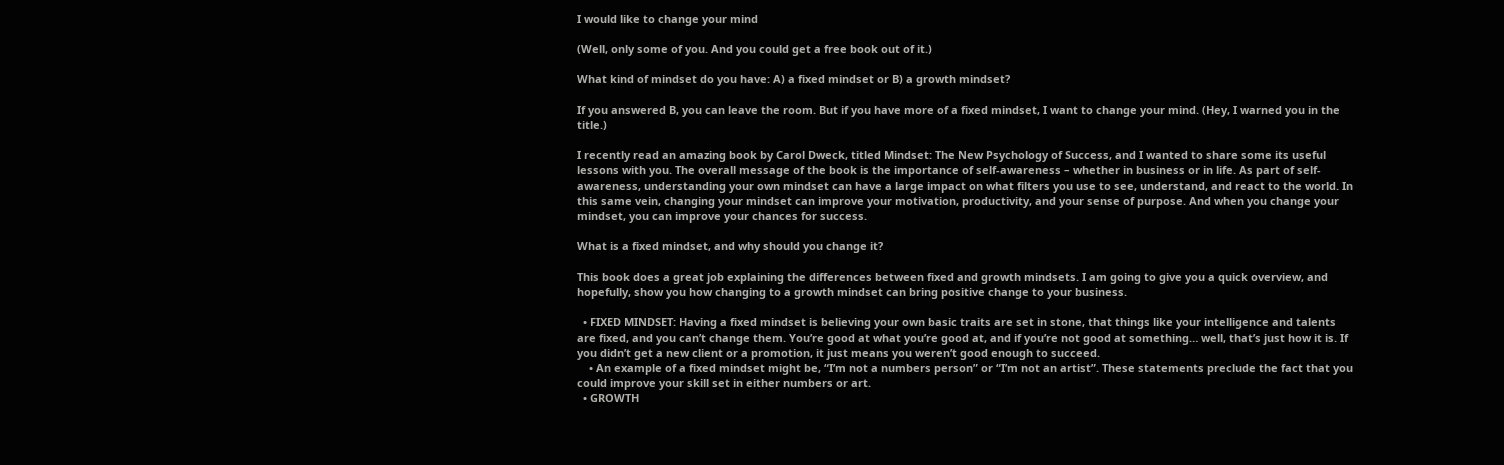I would like to change your mind

(Well, only some of you. And you could get a free book out of it.)

What kind of mindset do you have: A) a fixed mindset or B) a growth mindset?

If you answered B, you can leave the room. But if you have more of a fixed mindset, I want to change your mind. (Hey, I warned you in the title.)

I recently read an amazing book by Carol Dweck, titled Mindset: The New Psychology of Success, and I wanted to share some its useful lessons with you. The overall message of the book is the importance of self-awareness – whether in business or in life. As part of self-awareness, understanding your own mindset can have a large impact on what filters you use to see, understand, and react to the world. In this same vein, changing your mindset can improve your motivation, productivity, and your sense of purpose. And when you change your mindset, you can improve your chances for success.

What is a fixed mindset, and why should you change it?

This book does a great job explaining the differences between fixed and growth mindsets. I am going to give you a quick overview, and hopefully, show you how changing to a growth mindset can bring positive change to your business.

  • FIXED MINDSET: Having a fixed mindset is believing your own basic traits are set in stone, that things like your intelligence and talents are fixed, and you can’t change them. You’re good at what you’re good at, and if you’re not good at something… well, that’s just how it is. If you didn’t get a new client or a promotion, it just means you weren’t good enough to succeed.
    • An example of a fixed mindset might be, “I’m not a numbers person” or “I’m not an artist”. These statements preclude the fact that you could improve your skill set in either numbers or art.
  • GROWTH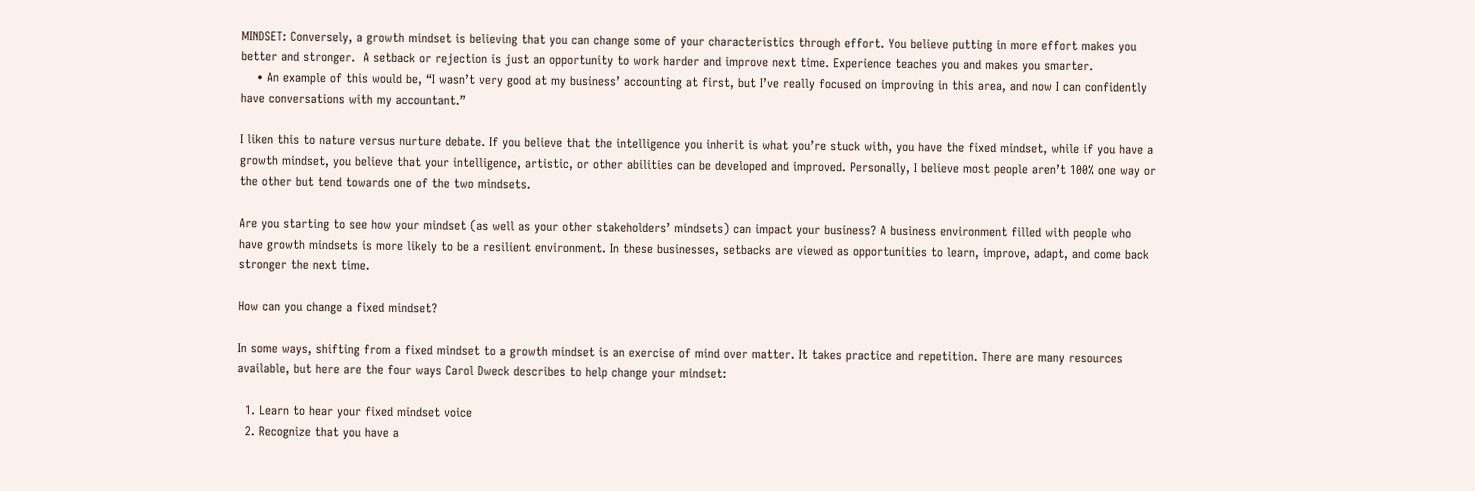MINDSET: Conversely, a growth mindset is believing that you can change some of your characteristics through effort. You believe putting in more effort makes you better and stronger.  A setback or rejection is just an opportunity to work harder and improve next time. Experience teaches you and makes you smarter.
    • An example of this would be, “I wasn’t very good at my business’ accounting at first, but I’ve really focused on improving in this area, and now I can confidently have conversations with my accountant.”

I liken this to nature versus nurture debate. If you believe that the intelligence you inherit is what you’re stuck with, you have the fixed mindset, while if you have a growth mindset, you believe that your intelligence, artistic, or other abilities can be developed and improved. Personally, I believe most people aren’t 100% one way or the other but tend towards one of the two mindsets.

Are you starting to see how your mindset (as well as your other stakeholders’ mindsets) can impact your business? A business environment filled with people who have growth mindsets is more likely to be a resilient environment. In these businesses, setbacks are viewed as opportunities to learn, improve, adapt, and come back stronger the next time.

How can you change a fixed mindset?

In some ways, shifting from a fixed mindset to a growth mindset is an exercise of mind over matter. It takes practice and repetition. There are many resources available, but here are the four ways Carol Dweck describes to help change your mindset:

  1. Learn to hear your fixed mindset voice
  2. Recognize that you have a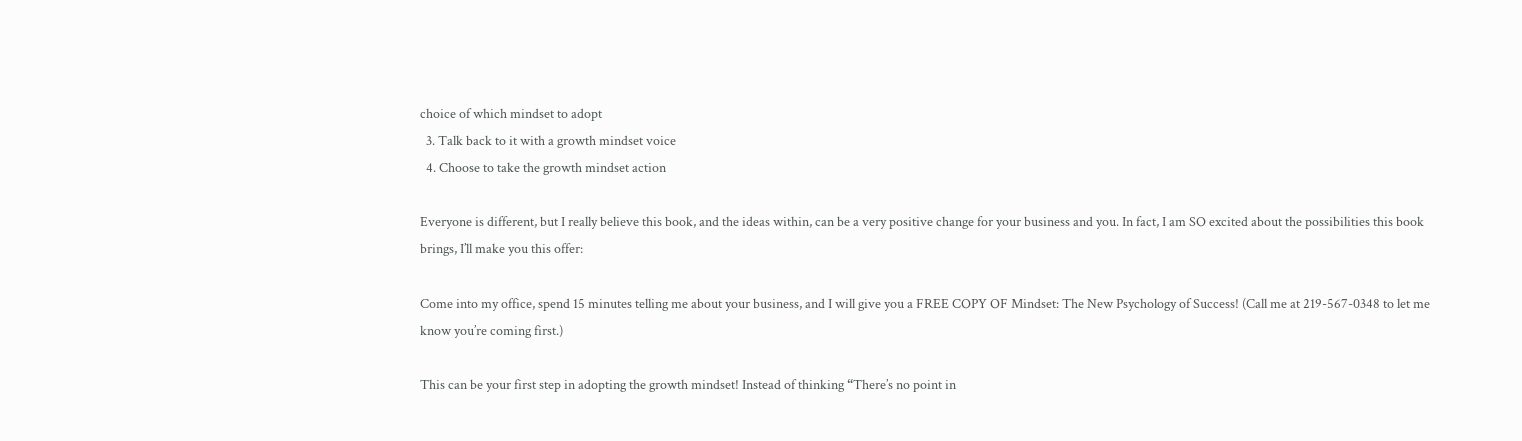choice of which mindset to adopt
  3. Talk back to it with a growth mindset voice
  4. Choose to take the growth mindset action

Everyone is different, but I really believe this book, and the ideas within, can be a very positive change for your business and you. In fact, I am SO excited about the possibilities this book brings, I’ll make you this offer:

Come into my office, spend 15 minutes telling me about your business, and I will give you a FREE COPY OF Mindset: The New Psychology of Success! (Call me at 219-567-0348 to let me know you’re coming first.)

This can be your first step in adopting the growth mindset! Instead of thinking “There’s no point in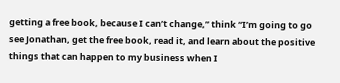getting a free book, because I can’t change,” think “I’m going to go see Jonathan, get the free book, read it, and learn about the positive things that can happen to my business when I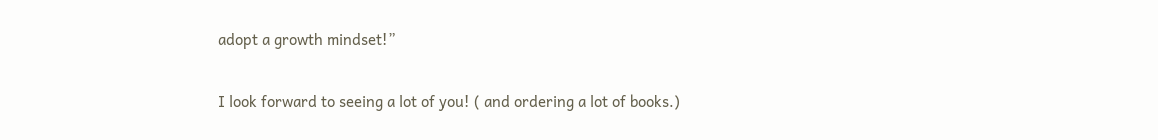adopt a growth mindset!”

I look forward to seeing a lot of you! ( and ordering a lot of books.)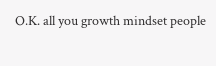O.K. all you growth mindset people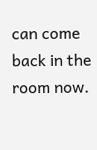can come back in the room now.